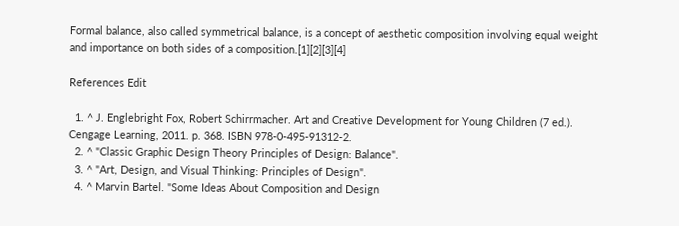Formal balance, also called symmetrical balance, is a concept of aesthetic composition involving equal weight and importance on both sides of a composition.[1][2][3][4]

References Edit

  1. ^ J. Englebright Fox, Robert Schirrmacher. Art and Creative Development for Young Children (7 ed.). Cengage Learning, 2011. p. 368. ISBN 978-0-495-91312-2.
  2. ^ "Classic Graphic Design Theory Principles of Design: Balance".
  3. ^ "Art, Design, and Visual Thinking: Principles of Design".
  4. ^ Marvin Bartel. "Some Ideas About Composition and Design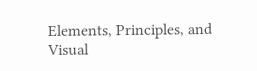Elements, Principles, and Visual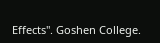Effects". Goshen College.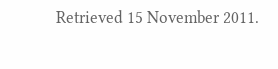Retrieved 15 November 2011.